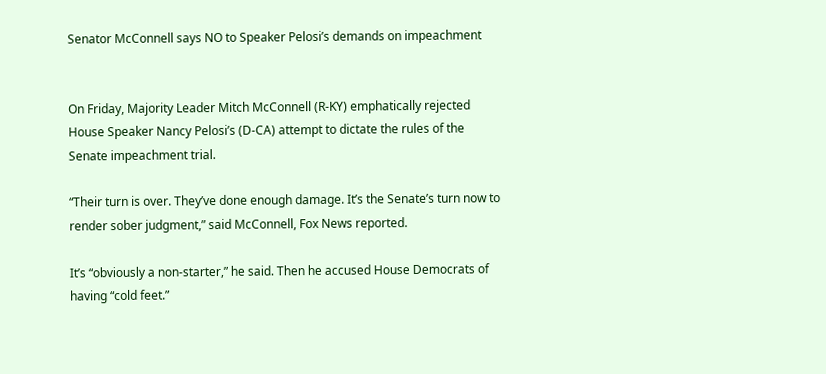Senator McConnell says NO to Speaker Pelosi’s demands on impeachment


On Friday, Majority Leader Mitch McConnell (R-KY) emphatically rejected House Speaker Nancy Pelosi’s (D-CA) attempt to dictate the rules of the Senate impeachment trial.

“Their turn is over. They’ve done enough damage. It’s the Senate’s turn now to render sober judgment,” said McConnell, Fox News reported.

It’s “obviously a non-starter,” he said. Then he accused House Democrats of having “cold feet.”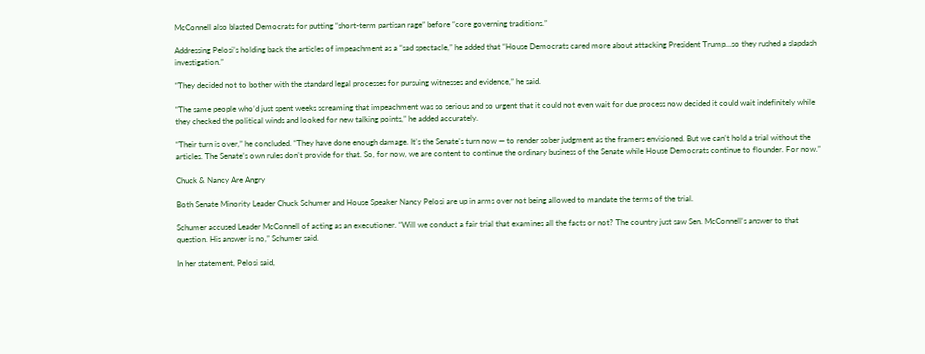McConnell also blasted Democrats for putting “short-term partisan rage” before “core governing traditions.”

Addressing Pelosi’s holding back the articles of impeachment as a “sad spectacle,” he added that “House Democrats cared more about attacking President Trump…so they rushed a slapdash investigation.”

“They decided not to bother with the standard legal processes for pursuing witnesses and evidence,” he said.

“The same people who’d just spent weeks screaming that impeachment was so serious and so urgent that it could not even wait for due process now decided it could wait indefinitely while they checked the political winds and looked for new talking points,” he added accurately.

“Their turn is over,” he concluded. “They have done enough damage. It’s the Senate’s turn now — to render sober judgment as the framers envisioned. But we can’t hold a trial without the articles. The Senate’s own rules don’t provide for that. So, for now, we are content to continue the ordinary business of the Senate while House Democrats continue to flounder. For now.”

Chuck & Nancy Are Angry

Both Senate Minority Leader Chuck Schumer and House Speaker Nancy Pelosi are up in arms over not being allowed to mandate the terms of the trial.

Schumer accused Leader McConnell of acting as an executioner. “Will we conduct a fair trial that examines all the facts or not? The country just saw Sen. McConnell‘s answer to that question. His answer is no,” Schumer said.

In her statement, Pelosi said,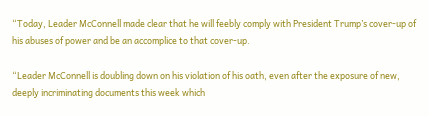“Today, Leader McConnell made clear that he will feebly comply with President Trump’s cover-up of his abuses of power and be an accomplice to that cover-up.

“Leader McConnell is doubling down on his violation of his oath, even after the exposure of new, deeply incriminating documents this week which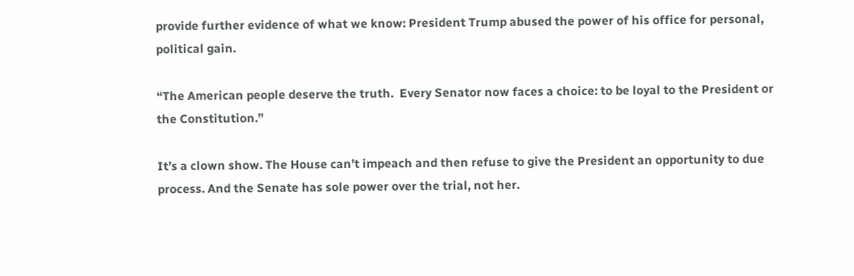provide further evidence of what we know: President Trump abused the power of his office for personal, political gain.

“The American people deserve the truth.  Every Senator now faces a choice: to be loyal to the President or the Constitution.”

It’s a clown show. The House can’t impeach and then refuse to give the President an opportunity to due process. And the Senate has sole power over the trial, not her.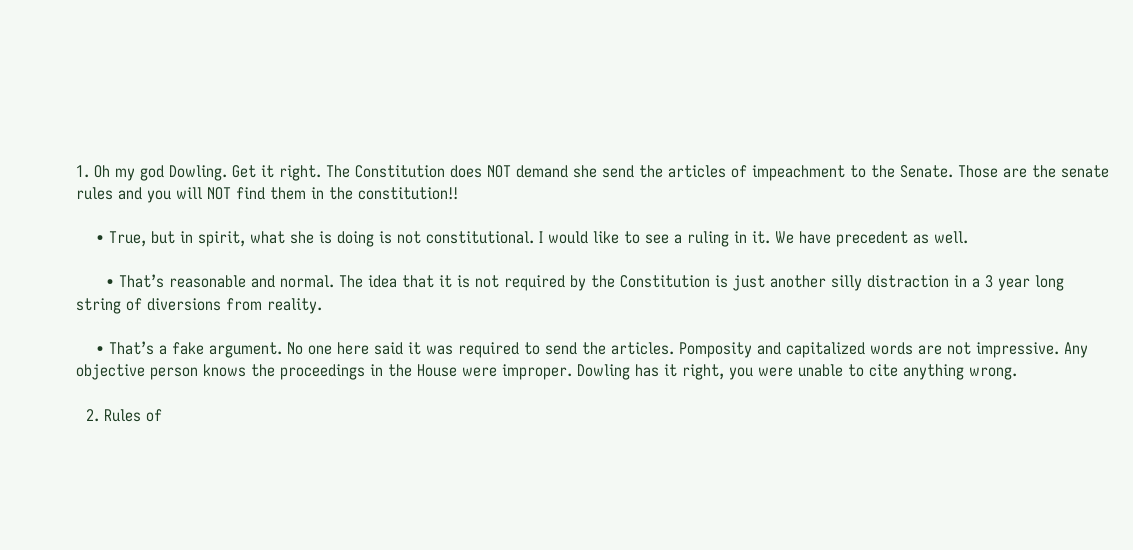1. Oh my god Dowling. Get it right. The Constitution does NOT demand she send the articles of impeachment to the Senate. Those are the senate rules and you will NOT find them in the constitution!!

    • True, but in spirit, what she is doing is not constitutional. I would like to see a ruling in it. We have precedent as well.

      • That’s reasonable and normal. The idea that it is not required by the Constitution is just another silly distraction in a 3 year long string of diversions from reality.

    • That’s a fake argument. No one here said it was required to send the articles. Pomposity and capitalized words are not impressive. Any objective person knows the proceedings in the House were improper. Dowling has it right, you were unable to cite anything wrong.

  2. Rules of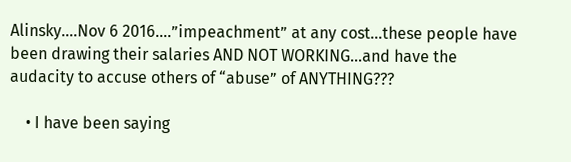Alinsky….Nov 6 2016….”impeachment” at any cost…these people have been drawing their salaries AND NOT WORKING…and have the audacity to accuse others of “abuse” of ANYTHING???

    • I have been saying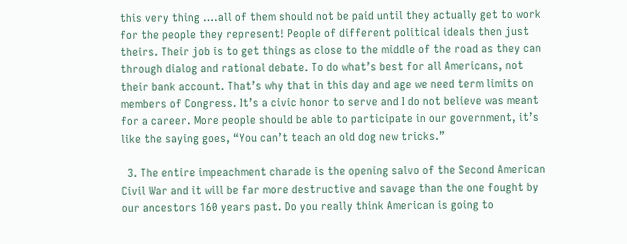this very thing ….all of them should not be paid until they actually get to work for the people they represent! People of different political ideals then just theirs. Their job is to get things as close to the middle of the road as they can through dialog and rational debate. To do what’s best for all Americans, not their bank account. That’s why that in this day and age we need term limits on members of Congress. It’s a civic honor to serve and I do not believe was meant for a career. More people should be able to participate in our government, it’s like the saying goes, “You can’t teach an old dog new tricks.”

  3. The entire impeachment charade is the opening salvo of the Second American Civil War and it will be far more destructive and savage than the one fought by our ancestors 160 years past. Do you really think American is going to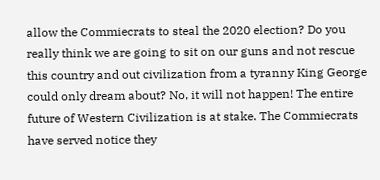allow the Commiecrats to steal the 2020 election? Do you really think we are going to sit on our guns and not rescue this country and out civilization from a tyranny King George could only dream about? No, it will not happen! The entire future of Western Civilization is at stake. The Commiecrats have served notice they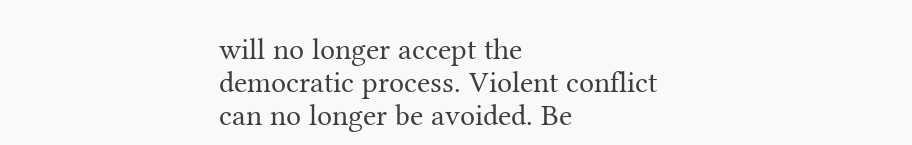will no longer accept the democratic process. Violent conflict can no longer be avoided. Be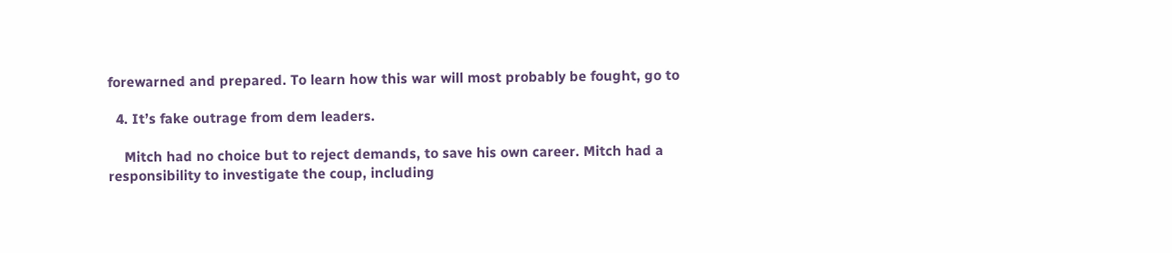forewarned and prepared. To learn how this war will most probably be fought, go to

  4. It’s fake outrage from dem leaders.

    Mitch had no choice but to reject demands, to save his own career. Mitch had a responsibility to investigate the coup, including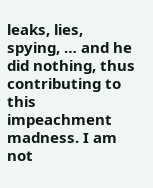leaks, lies, spying, … and he did nothing, thus contributing to this impeachment madness. I am not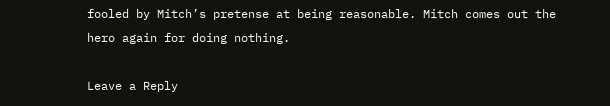fooled by Mitch’s pretense at being reasonable. Mitch comes out the hero again for doing nothing.

Leave a Reply